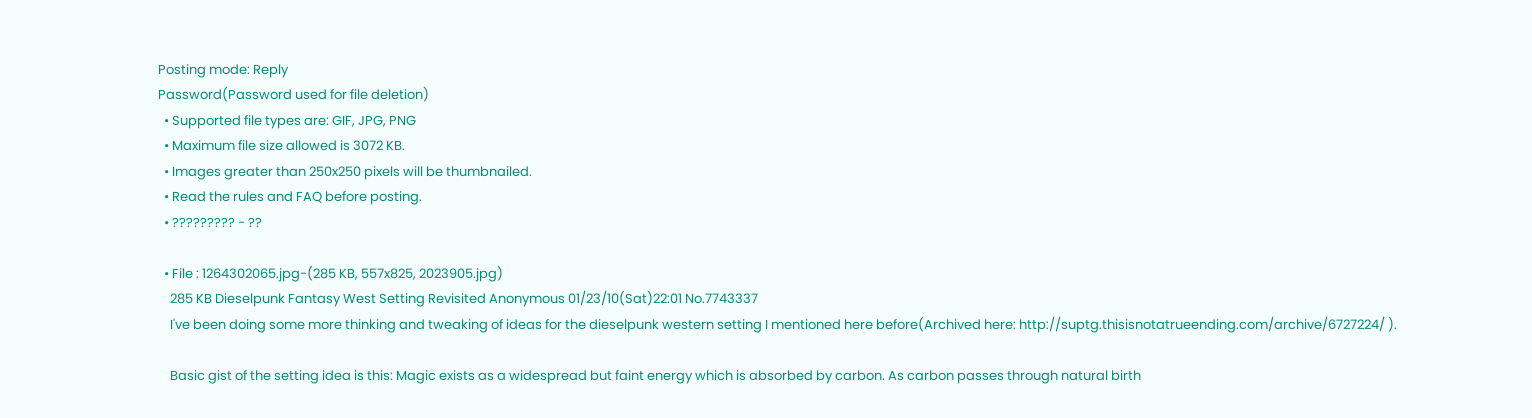Posting mode: Reply
Password(Password used for file deletion)
  • Supported file types are: GIF, JPG, PNG
  • Maximum file size allowed is 3072 KB.
  • Images greater than 250x250 pixels will be thumbnailed.
  • Read the rules and FAQ before posting.
  • ????????? - ??

  • File : 1264302065.jpg-(285 KB, 557x825, 2023905.jpg)
    285 KB Dieselpunk Fantasy West Setting Revisited Anonymous 01/23/10(Sat)22:01 No.7743337
    I've been doing some more thinking and tweaking of ideas for the dieselpunk western setting I mentioned here before(Archived here: http://suptg.thisisnotatrueending.com/archive/6727224/ ).

    Basic gist of the setting idea is this: Magic exists as a widespread but faint energy which is absorbed by carbon. As carbon passes through natural birth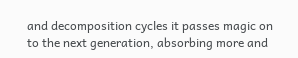and decomposition cycles it passes magic on to the next generation, absorbing more and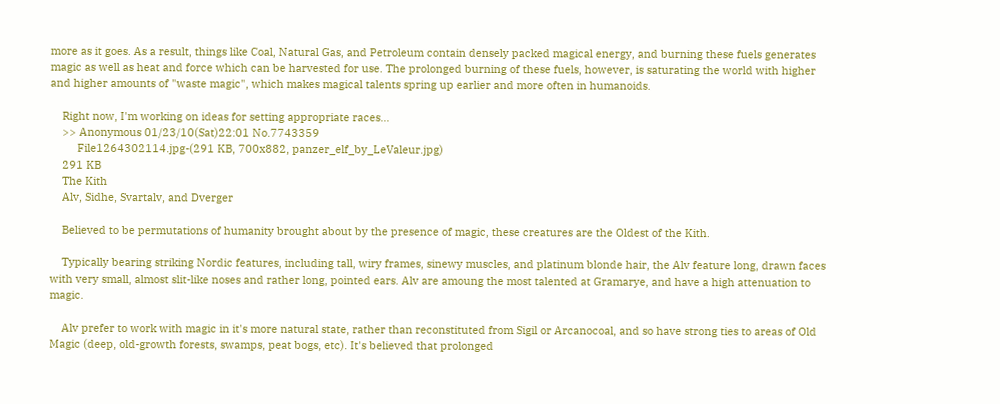more as it goes. As a result, things like Coal, Natural Gas, and Petroleum contain densely packed magical energy, and burning these fuels generates magic as well as heat and force which can be harvested for use. The prolonged burning of these fuels, however, is saturating the world with higher and higher amounts of "waste magic", which makes magical talents spring up earlier and more often in humanoids.

    Right now, I'm working on ideas for setting appropriate races...
    >> Anonymous 01/23/10(Sat)22:01 No.7743359
         File1264302114.jpg-(291 KB, 700x882, panzer_elf_by_LeValeur.jpg)
    291 KB
    The Kith
    Alv, Sidhe, Svartalv, and Dverger

    Believed to be permutations of humanity brought about by the presence of magic, these creatures are the Oldest of the Kith.

    Typically bearing striking Nordic features, including tall, wiry frames, sinewy muscles, and platinum blonde hair, the Alv feature long, drawn faces with very small, almost slit-like noses and rather long, pointed ears. Alv are amoung the most talented at Gramarye, and have a high attenuation to magic.

    Alv prefer to work with magic in it's more natural state, rather than reconstituted from Sigil or Arcanocoal, and so have strong ties to areas of Old Magic (deep, old-growth forests, swamps, peat bogs, etc). It's believed that prolonged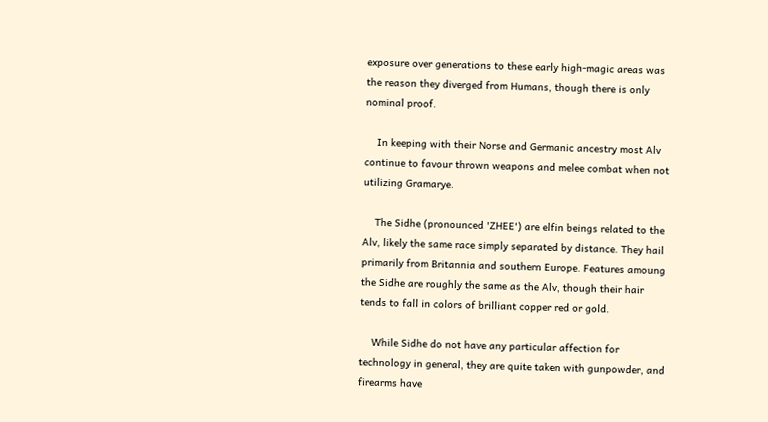exposure over generations to these early high-magic areas was the reason they diverged from Humans, though there is only nominal proof.

    In keeping with their Norse and Germanic ancestry most Alv continue to favour thrown weapons and melee combat when not utilizing Gramarye.

    The Sidhe (pronounced 'ZHEE') are elfin beings related to the Alv, likely the same race simply separated by distance. They hail primarily from Britannia and southern Europe. Features amoung the Sidhe are roughly the same as the Alv, though their hair tends to fall in colors of brilliant copper red or gold.

    While Sidhe do not have any particular affection for technology in general, they are quite taken with gunpowder, and firearms have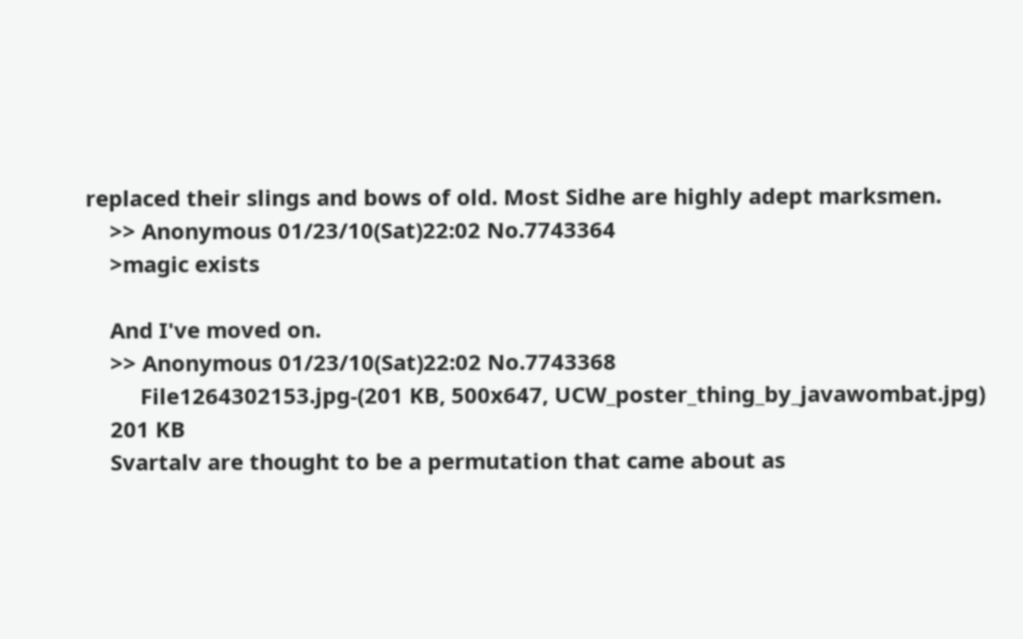replaced their slings and bows of old. Most Sidhe are highly adept marksmen.
    >> Anonymous 01/23/10(Sat)22:02 No.7743364
    >magic exists

    And I've moved on.
    >> Anonymous 01/23/10(Sat)22:02 No.7743368
         File1264302153.jpg-(201 KB, 500x647, UCW_poster_thing_by_javawombat.jpg)
    201 KB
    Svartalv are thought to be a permutation that came about as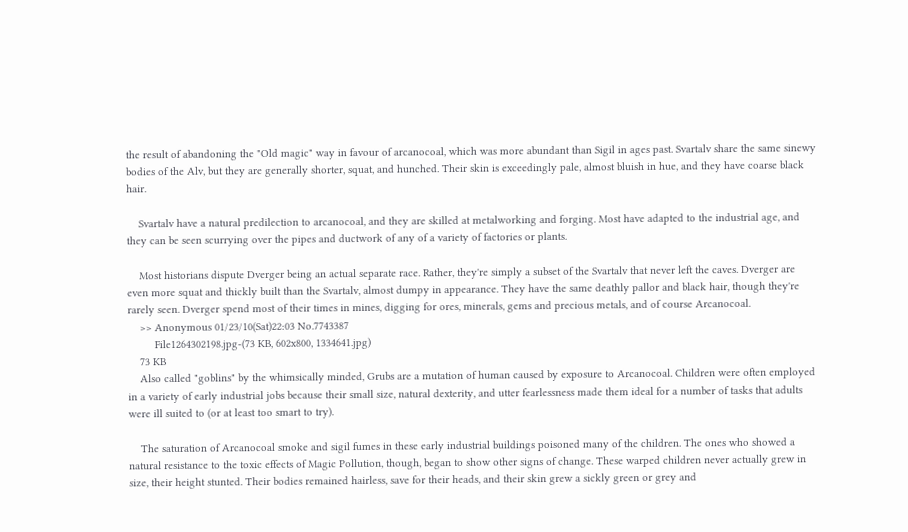the result of abandoning the "Old magic" way in favour of arcanocoal, which was more abundant than Sigil in ages past. Svartalv share the same sinewy bodies of the Alv, but they are generally shorter, squat, and hunched. Their skin is exceedingly pale, almost bluish in hue, and they have coarse black hair.

    Svartalv have a natural predilection to arcanocoal, and they are skilled at metalworking and forging. Most have adapted to the industrial age, and they can be seen scurrying over the pipes and ductwork of any of a variety of factories or plants.

    Most historians dispute Dverger being an actual separate race. Rather, they're simply a subset of the Svartalv that never left the caves. Dverger are even more squat and thickly built than the Svartalv, almost dumpy in appearance. They have the same deathly pallor and black hair, though they're rarely seen. Dverger spend most of their times in mines, digging for ores, minerals, gems and precious metals, and of course Arcanocoal.
    >> Anonymous 01/23/10(Sat)22:03 No.7743387
         File1264302198.jpg-(73 KB, 602x800, 1334641.jpg)
    73 KB
    Also called "goblins" by the whimsically minded, Grubs are a mutation of human caused by exposure to Arcanocoal. Children were often employed in a variety of early industrial jobs because their small size, natural dexterity, and utter fearlessness made them ideal for a number of tasks that adults were ill suited to (or at least too smart to try).

    The saturation of Arcanocoal smoke and sigil fumes in these early industrial buildings poisoned many of the children. The ones who showed a natural resistance to the toxic effects of Magic Pollution, though, began to show other signs of change. These warped children never actually grew in size, their height stunted. Their bodies remained hairless, save for their heads, and their skin grew a sickly green or grey and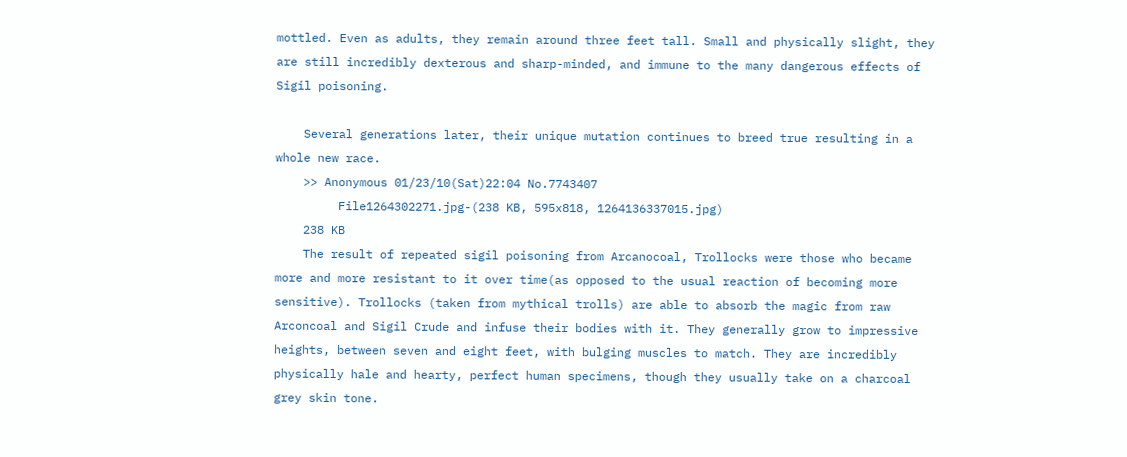mottled. Even as adults, they remain around three feet tall. Small and physically slight, they are still incredibly dexterous and sharp-minded, and immune to the many dangerous effects of Sigil poisoning.

    Several generations later, their unique mutation continues to breed true resulting in a whole new race.
    >> Anonymous 01/23/10(Sat)22:04 No.7743407
         File1264302271.jpg-(238 KB, 595x818, 1264136337015.jpg)
    238 KB
    The result of repeated sigil poisoning from Arcanocoal, Trollocks were those who became more and more resistant to it over time(as opposed to the usual reaction of becoming more sensitive). Trollocks (taken from mythical trolls) are able to absorb the magic from raw Arconcoal and Sigil Crude and infuse their bodies with it. They generally grow to impressive heights, between seven and eight feet, with bulging muscles to match. They are incredibly physically hale and hearty, perfect human specimens, though they usually take on a charcoal grey skin tone.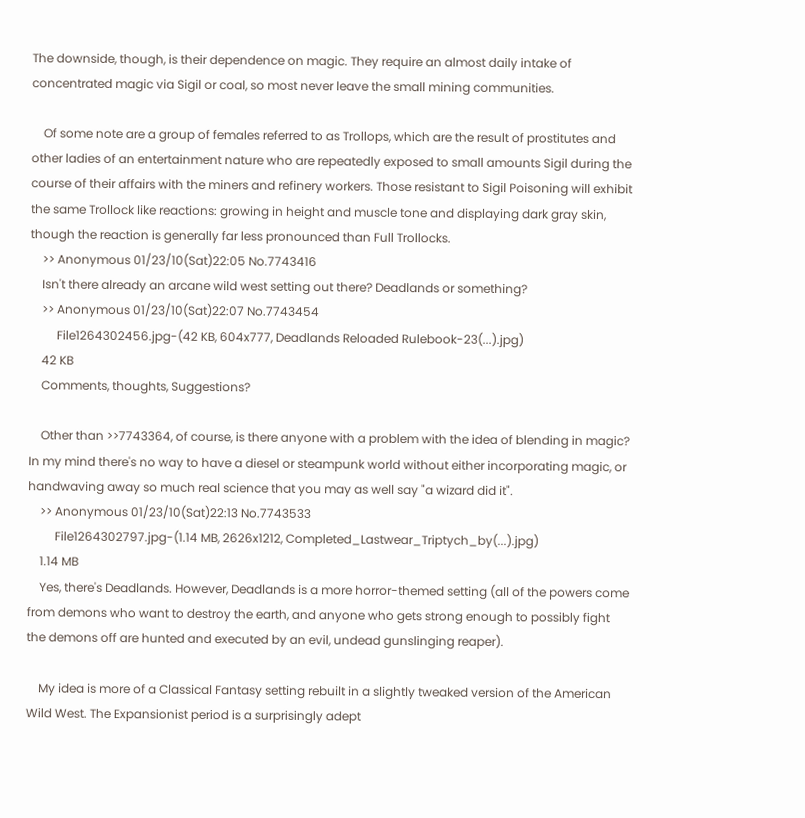The downside, though, is their dependence on magic. They require an almost daily intake of concentrated magic via Sigil or coal, so most never leave the small mining communities.

    Of some note are a group of females referred to as Trollops, which are the result of prostitutes and other ladies of an entertainment nature who are repeatedly exposed to small amounts Sigil during the course of their affairs with the miners and refinery workers. Those resistant to Sigil Poisoning will exhibit the same Trollock like reactions: growing in height and muscle tone and displaying dark gray skin, though the reaction is generally far less pronounced than Full Trollocks.
    >> Anonymous 01/23/10(Sat)22:05 No.7743416
    Isn't there already an arcane wild west setting out there? Deadlands or something?
    >> Anonymous 01/23/10(Sat)22:07 No.7743454
         File1264302456.jpg-(42 KB, 604x777, Deadlands Reloaded Rulebook-23(...).jpg)
    42 KB
    Comments, thoughts, Suggestions?

    Other than >>7743364, of course, is there anyone with a problem with the idea of blending in magic? In my mind there's no way to have a diesel or steampunk world without either incorporating magic, or handwaving away so much real science that you may as well say "a wizard did it".
    >> Anonymous 01/23/10(Sat)22:13 No.7743533
         File1264302797.jpg-(1.14 MB, 2626x1212, Completed_Lastwear_Triptych_by(...).jpg)
    1.14 MB
    Yes, there's Deadlands. However, Deadlands is a more horror-themed setting (all of the powers come from demons who want to destroy the earth, and anyone who gets strong enough to possibly fight the demons off are hunted and executed by an evil, undead gunslinging reaper).

    My idea is more of a Classical Fantasy setting rebuilt in a slightly tweaked version of the American Wild West. The Expansionist period is a surprisingly adept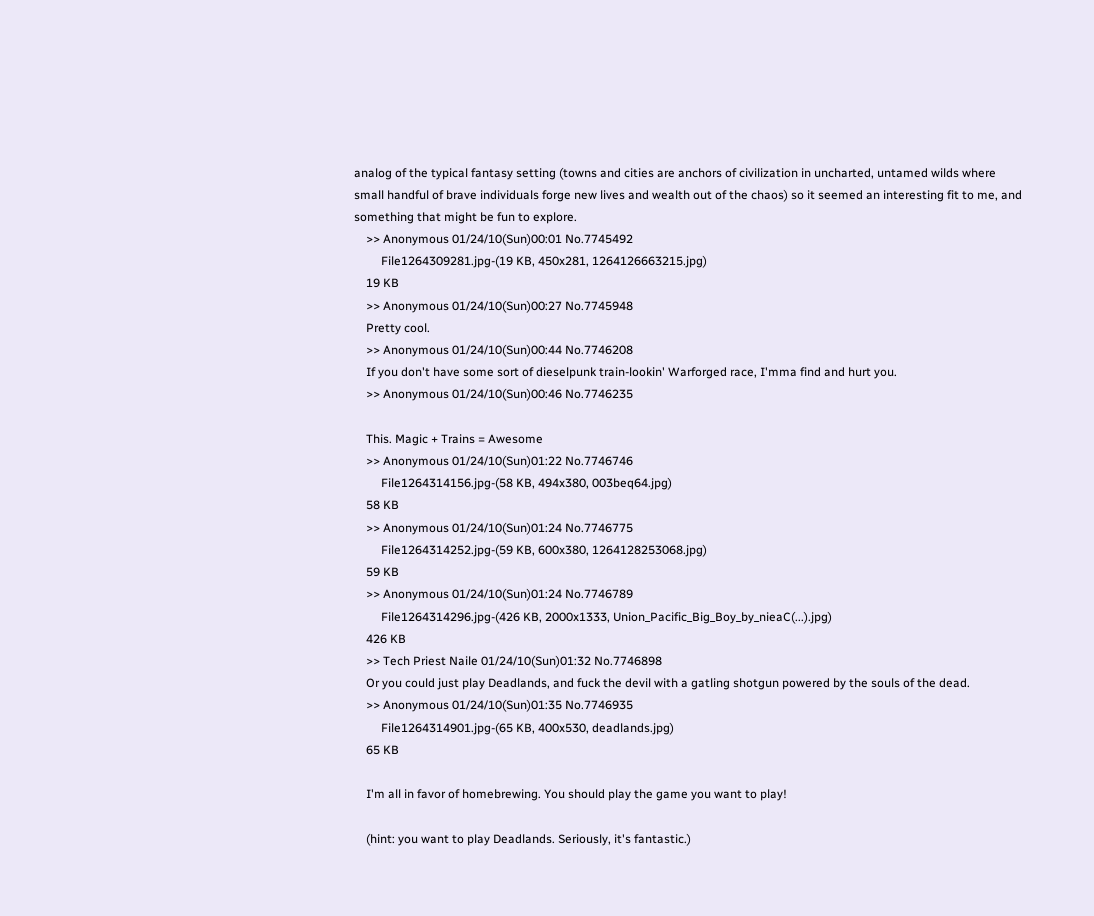analog of the typical fantasy setting (towns and cities are anchors of civilization in uncharted, untamed wilds where small handful of brave individuals forge new lives and wealth out of the chaos) so it seemed an interesting fit to me, and something that might be fun to explore.
    >> Anonymous 01/24/10(Sun)00:01 No.7745492
         File1264309281.jpg-(19 KB, 450x281, 1264126663215.jpg)
    19 KB
    >> Anonymous 01/24/10(Sun)00:27 No.7745948
    Pretty cool.
    >> Anonymous 01/24/10(Sun)00:44 No.7746208
    If you don't have some sort of dieselpunk train-lookin' Warforged race, I'mma find and hurt you.
    >> Anonymous 01/24/10(Sun)00:46 No.7746235

    This. Magic + Trains = Awesome
    >> Anonymous 01/24/10(Sun)01:22 No.7746746
         File1264314156.jpg-(58 KB, 494x380, 003beq64.jpg)
    58 KB
    >> Anonymous 01/24/10(Sun)01:24 No.7746775
         File1264314252.jpg-(59 KB, 600x380, 1264128253068.jpg)
    59 KB
    >> Anonymous 01/24/10(Sun)01:24 No.7746789
         File1264314296.jpg-(426 KB, 2000x1333, Union_Pacific_Big_Boy_by_nieaC(...).jpg)
    426 KB
    >> Tech Priest Naile 01/24/10(Sun)01:32 No.7746898
    Or you could just play Deadlands, and fuck the devil with a gatling shotgun powered by the souls of the dead.
    >> Anonymous 01/24/10(Sun)01:35 No.7746935
         File1264314901.jpg-(65 KB, 400x530, deadlands.jpg)
    65 KB

    I'm all in favor of homebrewing. You should play the game you want to play!

    (hint: you want to play Deadlands. Seriously, it's fantastic.)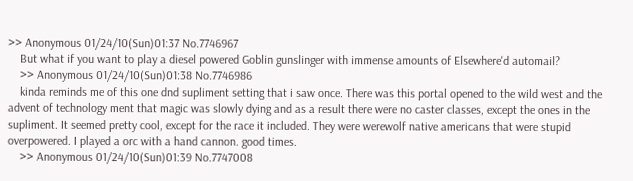>> Anonymous 01/24/10(Sun)01:37 No.7746967
    But what if you want to play a diesel powered Goblin gunslinger with immense amounts of Elsewhere'd automail?
    >> Anonymous 01/24/10(Sun)01:38 No.7746986
    kinda reminds me of this one dnd supliment setting that i saw once. There was this portal opened to the wild west and the advent of technology ment that magic was slowly dying and as a result there were no caster classes, except the ones in the supliment. It seemed pretty cool, except for the race it included. They were werewolf native americans that were stupid overpowered. I played a orc with a hand cannon. good times.
    >> Anonymous 01/24/10(Sun)01:39 No.7747008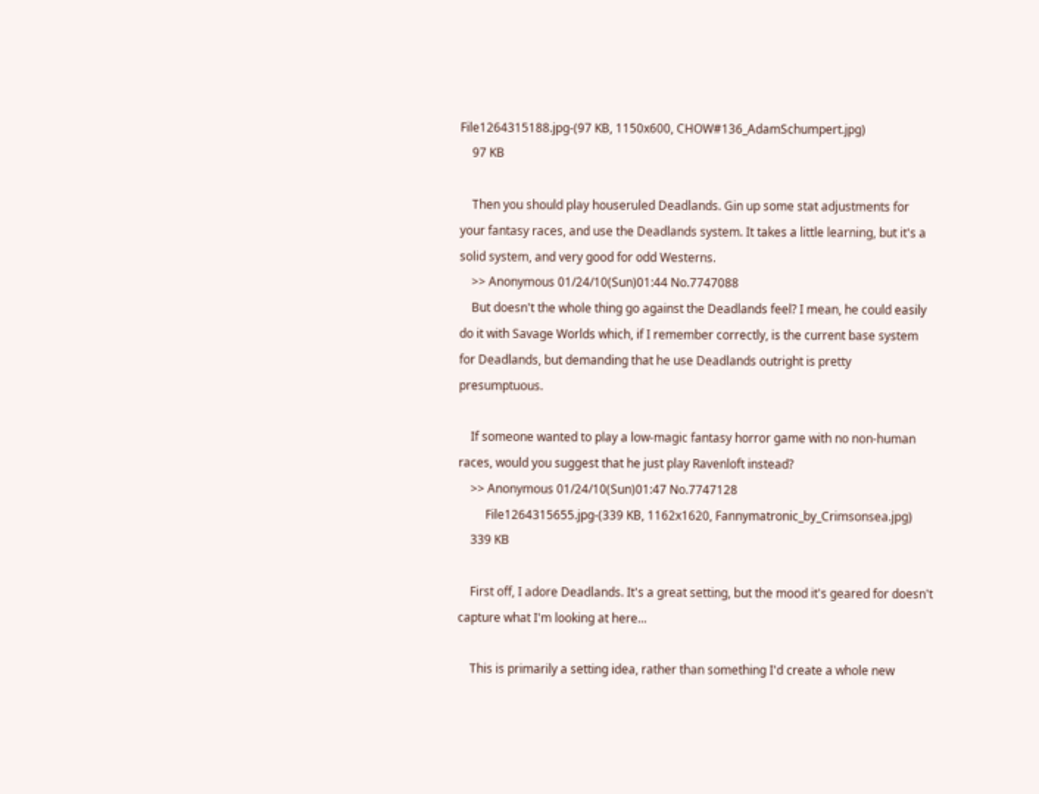File1264315188.jpg-(97 KB, 1150x600, CHOW#136_AdamSchumpert.jpg)
    97 KB

    Then you should play houseruled Deadlands. Gin up some stat adjustments for your fantasy races, and use the Deadlands system. It takes a little learning, but it's a solid system, and very good for odd Westerns.
    >> Anonymous 01/24/10(Sun)01:44 No.7747088
    But doesn't the whole thing go against the Deadlands feel? I mean, he could easily do it with Savage Worlds which, if I remember correctly, is the current base system for Deadlands, but demanding that he use Deadlands outright is pretty presumptuous.

    If someone wanted to play a low-magic fantasy horror game with no non-human races, would you suggest that he just play Ravenloft instead?
    >> Anonymous 01/24/10(Sun)01:47 No.7747128
         File1264315655.jpg-(339 KB, 1162x1620, Fannymatronic_by_Crimsonsea.jpg)
    339 KB

    First off, I adore Deadlands. It's a great setting, but the mood it's geared for doesn't capture what I'm looking at here...

    This is primarily a setting idea, rather than something I'd create a whole new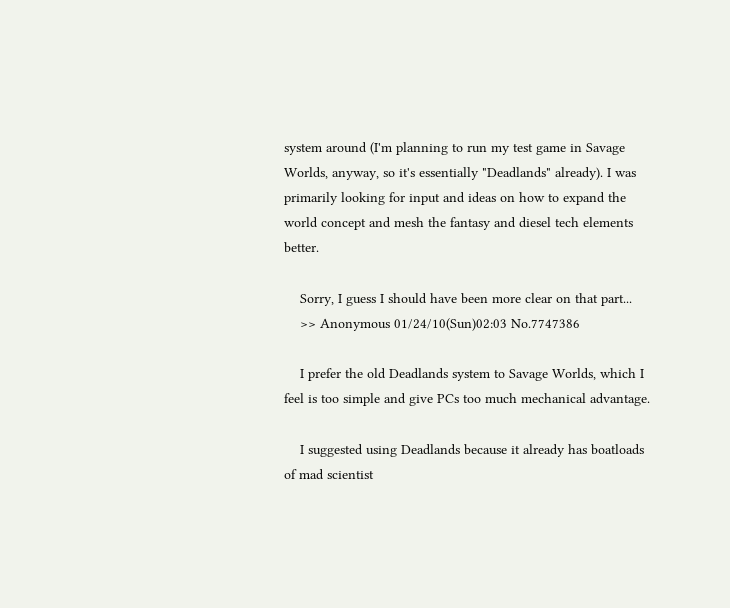system around (I'm planning to run my test game in Savage Worlds, anyway, so it's essentially "Deadlands" already). I was primarily looking for input and ideas on how to expand the world concept and mesh the fantasy and diesel tech elements better.

    Sorry, I guess I should have been more clear on that part...
    >> Anonymous 01/24/10(Sun)02:03 No.7747386

    I prefer the old Deadlands system to Savage Worlds, which I feel is too simple and give PCs too much mechanical advantage.

    I suggested using Deadlands because it already has boatloads of mad scientist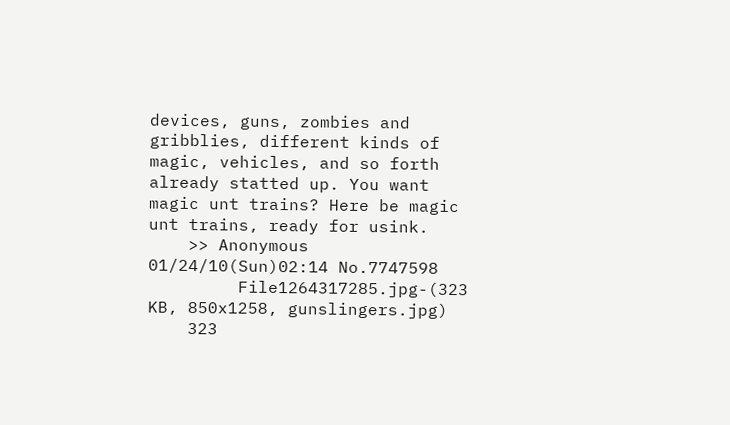devices, guns, zombies and gribblies, different kinds of magic, vehicles, and so forth already statted up. You want magic unt trains? Here be magic unt trains, ready for usink.
    >> Anonymous 01/24/10(Sun)02:14 No.7747598
         File1264317285.jpg-(323 KB, 850x1258, gunslingers.jpg)
    323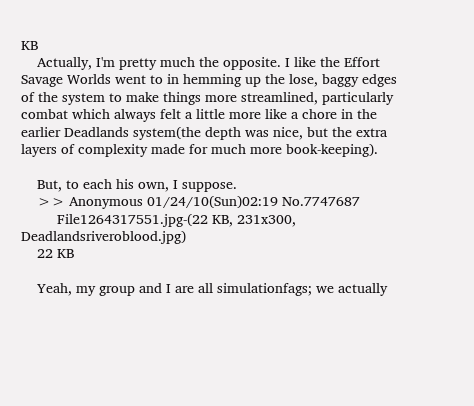KB
    Actually, I'm pretty much the opposite. I like the Effort Savage Worlds went to in hemming up the lose, baggy edges of the system to make things more streamlined, particularly combat which always felt a little more like a chore in the earlier Deadlands system(the depth was nice, but the extra layers of complexity made for much more book-keeping).

    But, to each his own, I suppose.
    >> Anonymous 01/24/10(Sun)02:19 No.7747687
         File1264317551.jpg-(22 KB, 231x300, Deadlandsriveroblood.jpg)
    22 KB

    Yeah, my group and I are all simulationfags; we actually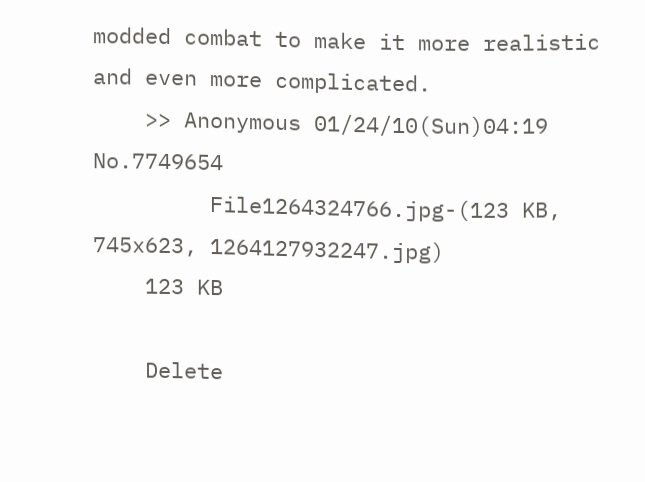modded combat to make it more realistic and even more complicated.
    >> Anonymous 01/24/10(Sun)04:19 No.7749654
         File1264324766.jpg-(123 KB, 745x623, 1264127932247.jpg)
    123 KB

    Delete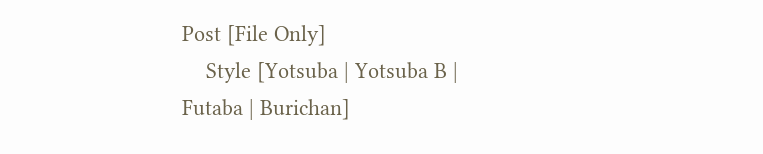Post [File Only]
    Style [Yotsuba | Yotsuba B | Futaba | Burichan]